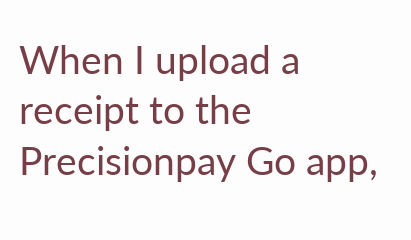When I upload a receipt to the Precisionpay Go app,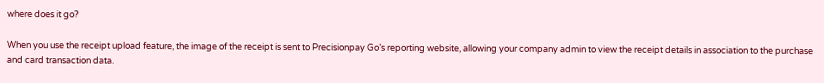where does it go?

When you use the receipt upload feature, the image of the receipt is sent to Precisionpay Go’s reporting website, allowing your company admin to view the receipt details in association to the purchase and card transaction data.